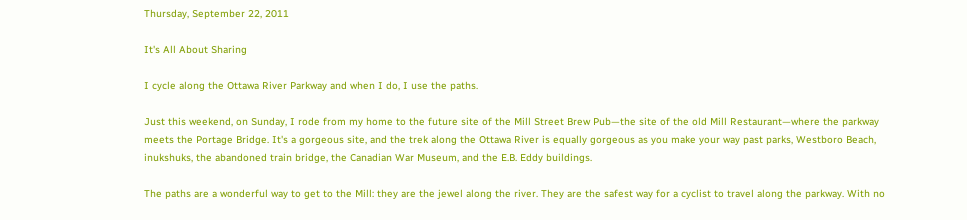Thursday, September 22, 2011

It's All About Sharing

I cycle along the Ottawa River Parkway and when I do, I use the paths.

Just this weekend, on Sunday, I rode from my home to the future site of the Mill Street Brew Pub—the site of the old Mill Restaurant—where the parkway meets the Portage Bridge. It's a gorgeous site, and the trek along the Ottawa River is equally gorgeous as you make your way past parks, Westboro Beach, inukshuks, the abandoned train bridge, the Canadian War Museum, and the E.B. Eddy buildings.

The paths are a wonderful way to get to the Mill: they are the jewel along the river. They are the safest way for a cyclist to travel along the parkway. With no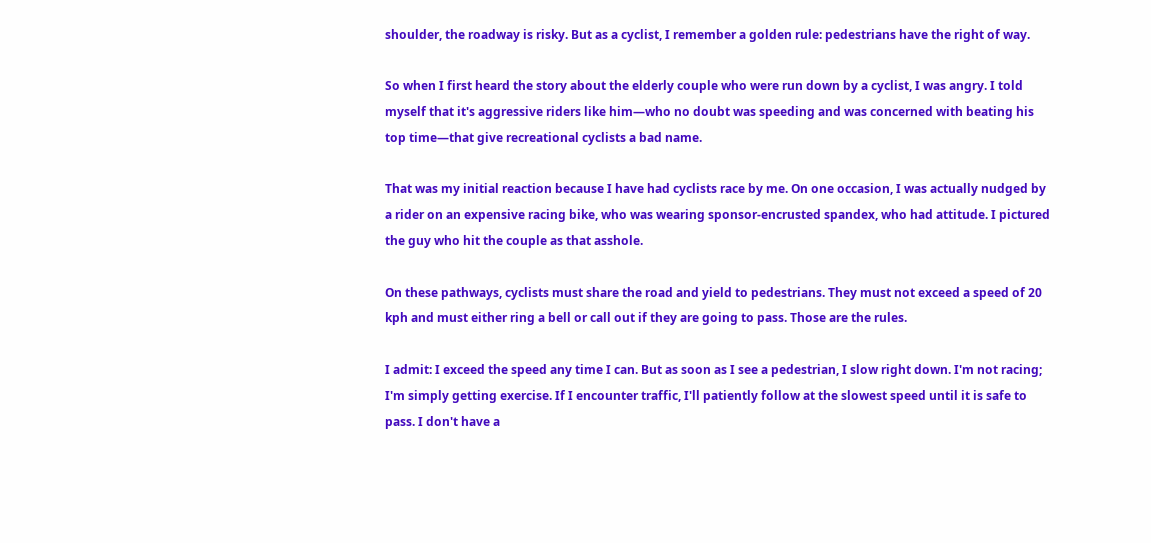shoulder, the roadway is risky. But as a cyclist, I remember a golden rule: pedestrians have the right of way.

So when I first heard the story about the elderly couple who were run down by a cyclist, I was angry. I told myself that it's aggressive riders like him—who no doubt was speeding and was concerned with beating his top time—that give recreational cyclists a bad name.

That was my initial reaction because I have had cyclists race by me. On one occasion, I was actually nudged by a rider on an expensive racing bike, who was wearing sponsor-encrusted spandex, who had attitude. I pictured the guy who hit the couple as that asshole.

On these pathways, cyclists must share the road and yield to pedestrians. They must not exceed a speed of 20 kph and must either ring a bell or call out if they are going to pass. Those are the rules.

I admit: I exceed the speed any time I can. But as soon as I see a pedestrian, I slow right down. I'm not racing; I'm simply getting exercise. If I encounter traffic, I'll patiently follow at the slowest speed until it is safe to pass. I don't have a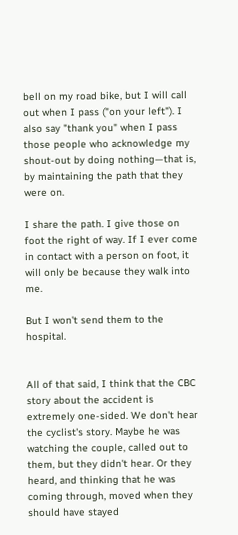bell on my road bike, but I will call out when I pass ("on your left"). I also say "thank you" when I pass those people who acknowledge my shout-out by doing nothing—that is, by maintaining the path that they were on.

I share the path. I give those on foot the right of way. If I ever come in contact with a person on foot, it will only be because they walk into me.

But I won't send them to the hospital.


All of that said, I think that the CBC story about the accident is extremely one-sided. We don't hear the cyclist's story. Maybe he was watching the couple, called out to them, but they didn't hear. Or they heard, and thinking that he was coming through, moved when they should have stayed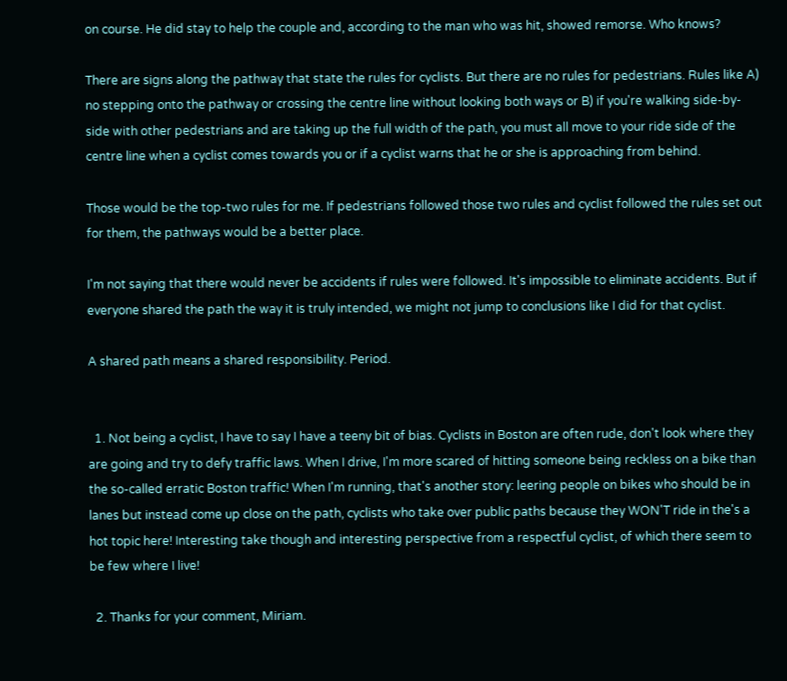on course. He did stay to help the couple and, according to the man who was hit, showed remorse. Who knows?

There are signs along the pathway that state the rules for cyclists. But there are no rules for pedestrians. Rules like A) no stepping onto the pathway or crossing the centre line without looking both ways or B) if you're walking side-by-side with other pedestrians and are taking up the full width of the path, you must all move to your ride side of the centre line when a cyclist comes towards you or if a cyclist warns that he or she is approaching from behind.

Those would be the top-two rules for me. If pedestrians followed those two rules and cyclist followed the rules set out for them, the pathways would be a better place.

I'm not saying that there would never be accidents if rules were followed. It's impossible to eliminate accidents. But if everyone shared the path the way it is truly intended, we might not jump to conclusions like I did for that cyclist.

A shared path means a shared responsibility. Period.


  1. Not being a cyclist, I have to say I have a teeny bit of bias. Cyclists in Boston are often rude, don't look where they are going and try to defy traffic laws. When I drive, I'm more scared of hitting someone being reckless on a bike than the so-called erratic Boston traffic! When I'm running, that's another story: leering people on bikes who should be in lanes but instead come up close on the path, cyclists who take over public paths because they WON'T ride in the's a hot topic here! Interesting take though and interesting perspective from a respectful cyclist, of which there seem to be few where I live!

  2. Thanks for your comment, Miriam.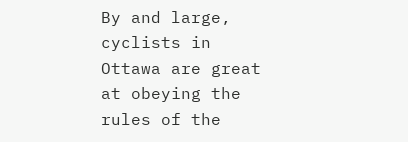By and large, cyclists in Ottawa are great at obeying the rules of the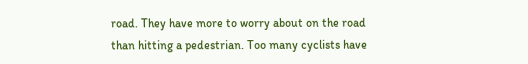road. They have more to worry about on the road than hitting a pedestrian. Too many cyclists have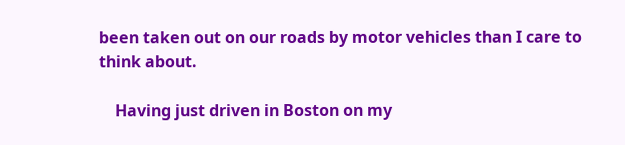been taken out on our roads by motor vehicles than I care to think about.

    Having just driven in Boston on my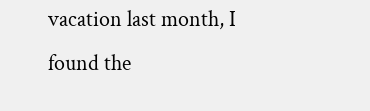vacation last month, I found the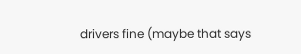drivers fine (maybe that says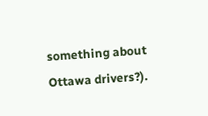something about Ottawa drivers?).